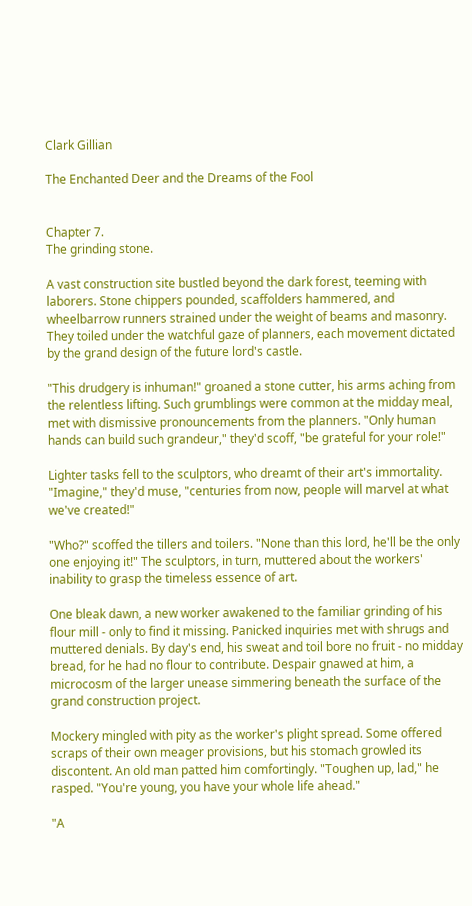Clark Gillian

The Enchanted Deer and the Dreams of the Fool


Chapter 7.
The grinding stone.

A vast construction site bustled beyond the dark forest, teeming with laborers. Stone chippers pounded, scaffolders hammered, and wheelbarrow runners strained under the weight of beams and masonry. They toiled under the watchful gaze of planners, each movement dictated by the grand design of the future lord's castle.

"This drudgery is inhuman!" groaned a stone cutter, his arms aching from the relentless lifting. Such grumblings were common at the midday meal, met with dismissive pronouncements from the planners. "Only human hands can build such grandeur," they'd scoff, "be grateful for your role!"

Lighter tasks fell to the sculptors, who dreamt of their art's immortality. "Imagine," they'd muse, "centuries from now, people will marvel at what we've created!"

"Who?" scoffed the tillers and toilers. "None than this lord, he'll be the only one enjoying it!" The sculptors, in turn, muttered about the workers' inability to grasp the timeless essence of art.

One bleak dawn, a new worker awakened to the familiar grinding of his flour mill - only to find it missing. Panicked inquiries met with shrugs and muttered denials. By day's end, his sweat and toil bore no fruit - no midday bread, for he had no flour to contribute. Despair gnawed at him, a microcosm of the larger unease simmering beneath the surface of the grand construction project.

Mockery mingled with pity as the worker's plight spread. Some offered scraps of their own meager provisions, but his stomach growled its discontent. An old man patted him comfortingly. "Toughen up, lad," he rasped. "You're young, you have your whole life ahead."

"A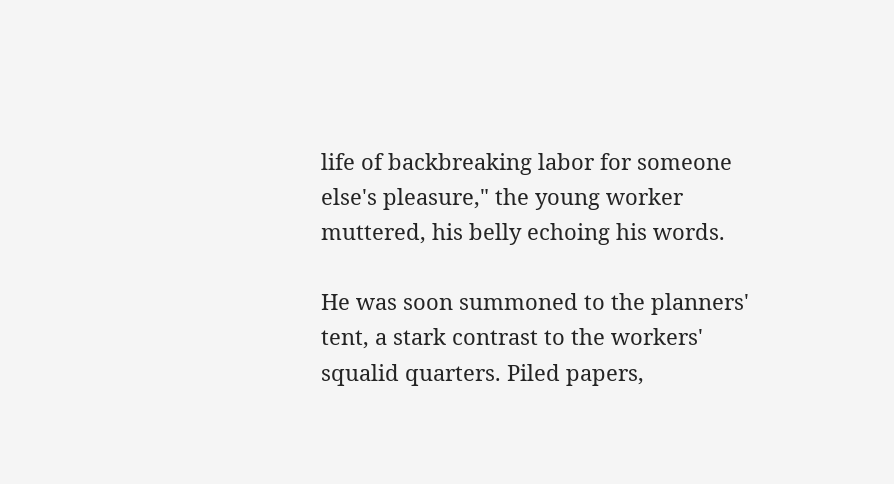life of backbreaking labor for someone else's pleasure," the young worker muttered, his belly echoing his words.

He was soon summoned to the planners' tent, a stark contrast to the workers' squalid quarters. Piled papers,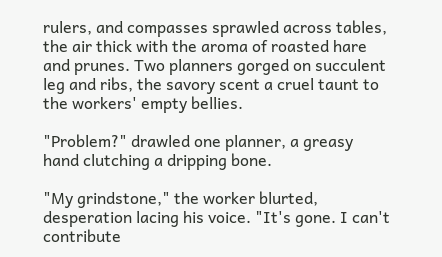rulers, and compasses sprawled across tables, the air thick with the aroma of roasted hare and prunes. Two planners gorged on succulent leg and ribs, the savory scent a cruel taunt to the workers' empty bellies.

"Problem?" drawled one planner, a greasy hand clutching a dripping bone.

"My grindstone," the worker blurted, desperation lacing his voice. "It's gone. I can't contribute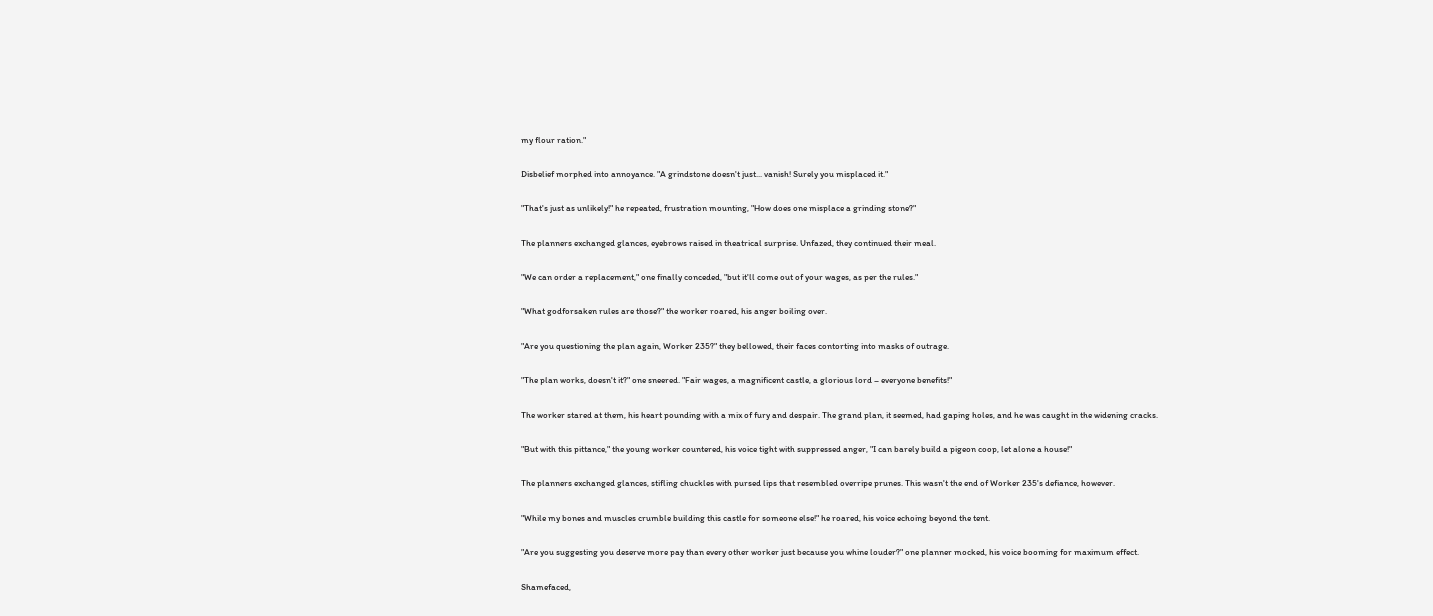my flour ration."

Disbelief morphed into annoyance. "A grindstone doesn't just... vanish! Surely you misplaced it."

"That's just as unlikely!" he repeated, frustration mounting, "How does one misplace a grinding stone?"

The planners exchanged glances, eyebrows raised in theatrical surprise. Unfazed, they continued their meal.

"We can order a replacement," one finally conceded, "but it'll come out of your wages, as per the rules."

"What godforsaken rules are those?" the worker roared, his anger boiling over.

"Are you questioning the plan again, Worker 235?" they bellowed, their faces contorting into masks of outrage.

"The plan works, doesn't it?" one sneered. "Fair wages, a magnificent castle, a glorious lord – everyone benefits!"

The worker stared at them, his heart pounding with a mix of fury and despair. The grand plan, it seemed, had gaping holes, and he was caught in the widening cracks.

"But with this pittance," the young worker countered, his voice tight with suppressed anger, "I can barely build a pigeon coop, let alone a house!"

The planners exchanged glances, stifling chuckles with pursed lips that resembled overripe prunes. This wasn't the end of Worker 235's defiance, however.

"While my bones and muscles crumble building this castle for someone else!" he roared, his voice echoing beyond the tent.

"Are you suggesting you deserve more pay than every other worker just because you whine louder?" one planner mocked, his voice booming for maximum effect.

Shamefaced,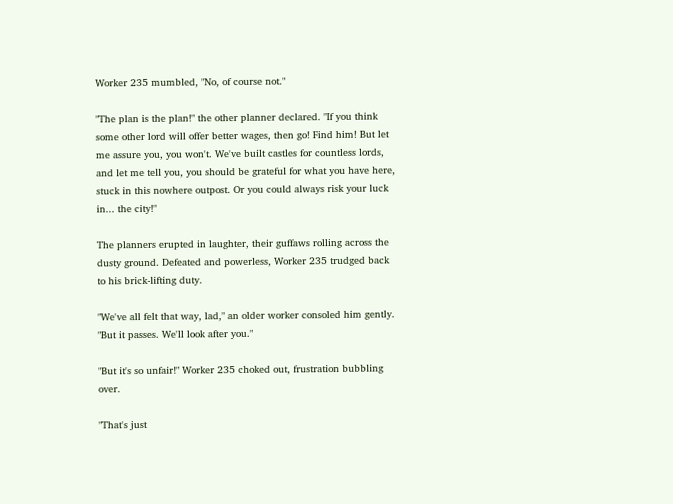Worker 235 mumbled, "No, of course not."

"The plan is the plan!" the other planner declared. "If you think some other lord will offer better wages, then go! Find him! But let me assure you, you won't. We've built castles for countless lords, and let me tell you, you should be grateful for what you have here, stuck in this nowhere outpost. Or you could always risk your luck in... the city!"

The planners erupted in laughter, their guffaws rolling across the dusty ground. Defeated and powerless, Worker 235 trudged back to his brick-lifting duty.

"We've all felt that way, lad," an older worker consoled him gently. "But it passes. We'll look after you."

"But it's so unfair!" Worker 235 choked out, frustration bubbling over.

"That's just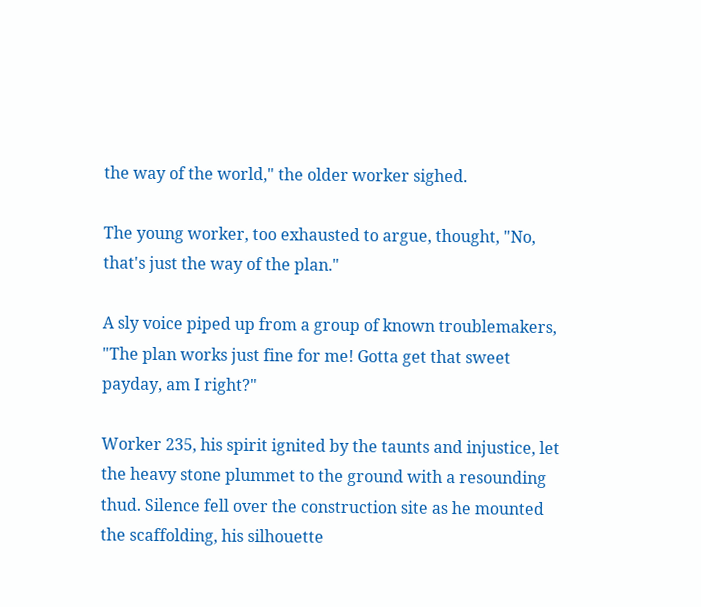the way of the world," the older worker sighed.

The young worker, too exhausted to argue, thought, "No, that's just the way of the plan."

A sly voice piped up from a group of known troublemakers, "The plan works just fine for me! Gotta get that sweet payday, am I right?"

Worker 235, his spirit ignited by the taunts and injustice, let the heavy stone plummet to the ground with a resounding thud. Silence fell over the construction site as he mounted the scaffolding, his silhouette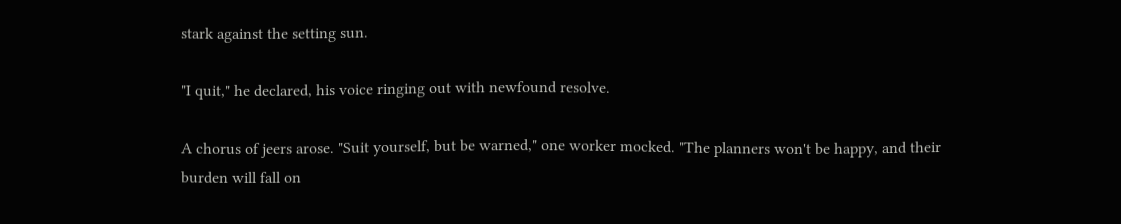stark against the setting sun.

"I quit," he declared, his voice ringing out with newfound resolve.

A chorus of jeers arose. "Suit yourself, but be warned," one worker mocked. "The planners won't be happy, and their burden will fall on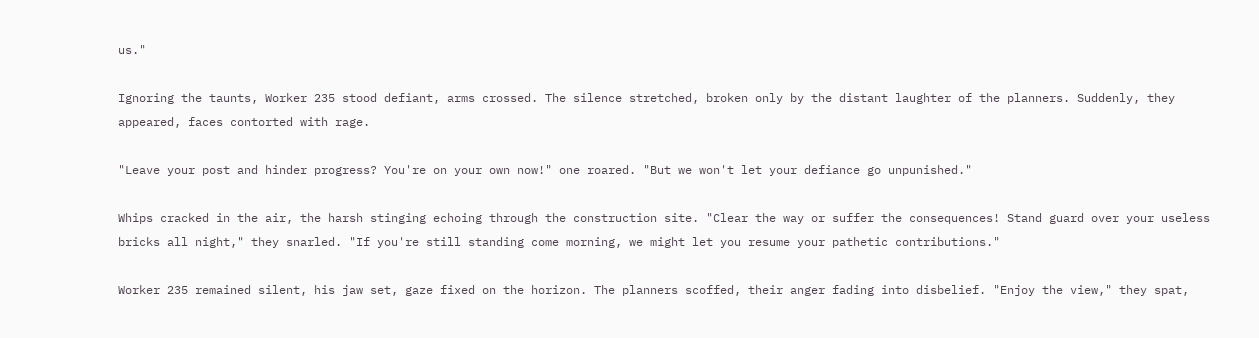us."

Ignoring the taunts, Worker 235 stood defiant, arms crossed. The silence stretched, broken only by the distant laughter of the planners. Suddenly, they appeared, faces contorted with rage.

"Leave your post and hinder progress? You're on your own now!" one roared. "But we won't let your defiance go unpunished."

Whips cracked in the air, the harsh stinging echoing through the construction site. "Clear the way or suffer the consequences! Stand guard over your useless bricks all night," they snarled. "If you're still standing come morning, we might let you resume your pathetic contributions."

Worker 235 remained silent, his jaw set, gaze fixed on the horizon. The planners scoffed, their anger fading into disbelief. "Enjoy the view," they spat,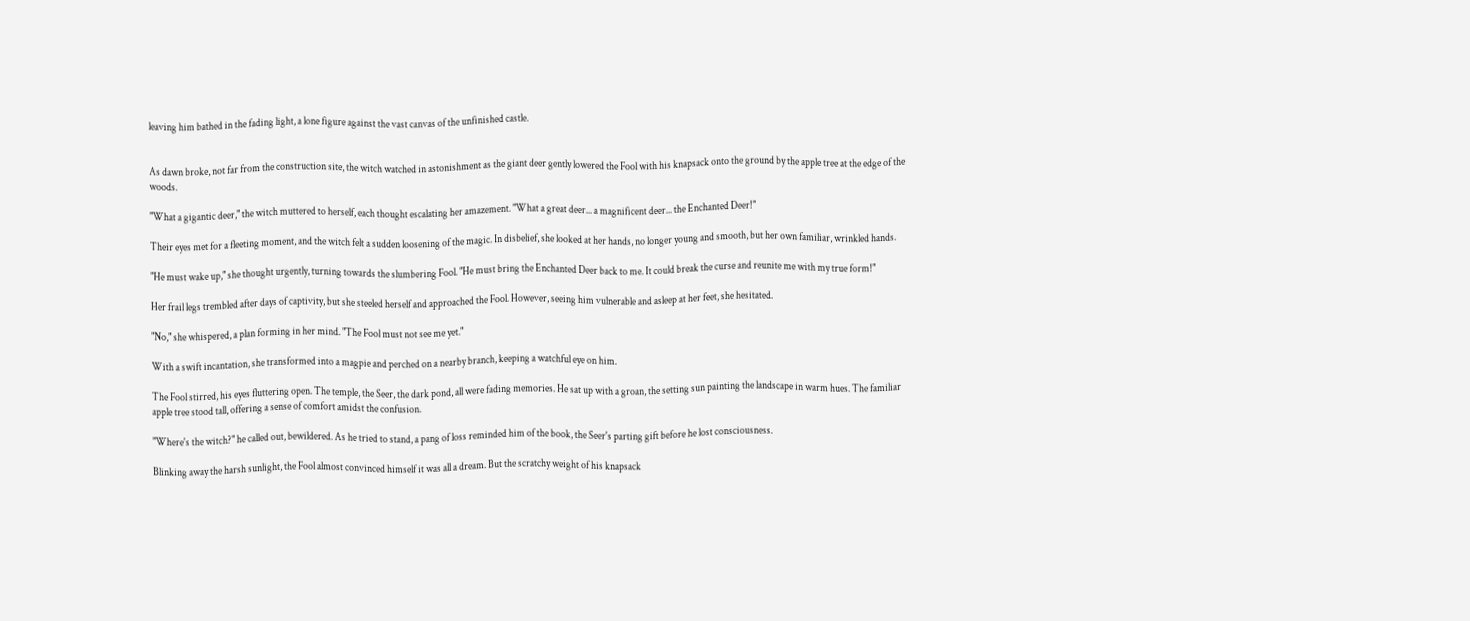leaving him bathed in the fading light, a lone figure against the vast canvas of the unfinished castle.


As dawn broke, not far from the construction site, the witch watched in astonishment as the giant deer gently lowered the Fool with his knapsack onto the ground by the apple tree at the edge of the woods.

"What a gigantic deer," the witch muttered to herself, each thought escalating her amazement. "What a great deer... a magnificent deer... the Enchanted Deer!"

Their eyes met for a fleeting moment, and the witch felt a sudden loosening of the magic. In disbelief, she looked at her hands, no longer young and smooth, but her own familiar, wrinkled hands.

"He must wake up," she thought urgently, turning towards the slumbering Fool. "He must bring the Enchanted Deer back to me. It could break the curse and reunite me with my true form!"

Her frail legs trembled after days of captivity, but she steeled herself and approached the Fool. However, seeing him vulnerable and asleep at her feet, she hesitated.

"No," she whispered, a plan forming in her mind. "The Fool must not see me yet."

With a swift incantation, she transformed into a magpie and perched on a nearby branch, keeping a watchful eye on him.

The Fool stirred, his eyes fluttering open. The temple, the Seer, the dark pond, all were fading memories. He sat up with a groan, the setting sun painting the landscape in warm hues. The familiar apple tree stood tall, offering a sense of comfort amidst the confusion.

"Where's the witch?" he called out, bewildered. As he tried to stand, a pang of loss reminded him of the book, the Seer's parting gift before he lost consciousness.

Blinking away the harsh sunlight, the Fool almost convinced himself it was all a dream. But the scratchy weight of his knapsack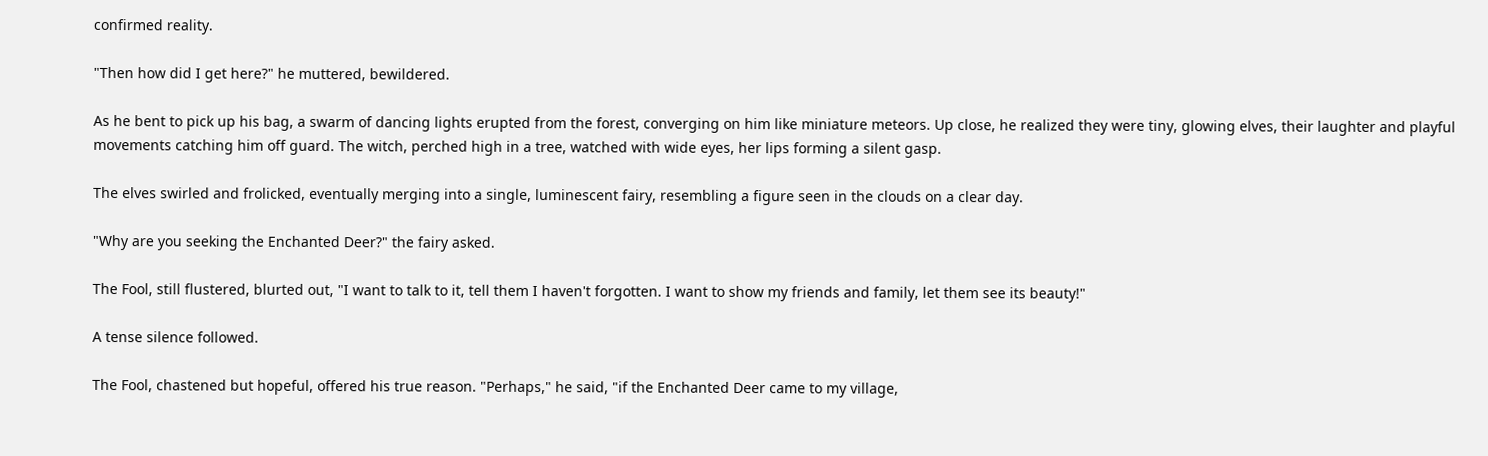confirmed reality.

"Then how did I get here?" he muttered, bewildered.

As he bent to pick up his bag, a swarm of dancing lights erupted from the forest, converging on him like miniature meteors. Up close, he realized they were tiny, glowing elves, their laughter and playful movements catching him off guard. The witch, perched high in a tree, watched with wide eyes, her lips forming a silent gasp.

The elves swirled and frolicked, eventually merging into a single, luminescent fairy, resembling a figure seen in the clouds on a clear day.

"Why are you seeking the Enchanted Deer?" the fairy asked.

The Fool, still flustered, blurted out, "I want to talk to it, tell them I haven't forgotten. I want to show my friends and family, let them see its beauty!"

A tense silence followed.

The Fool, chastened but hopeful, offered his true reason. "Perhaps," he said, "if the Enchanted Deer came to my village,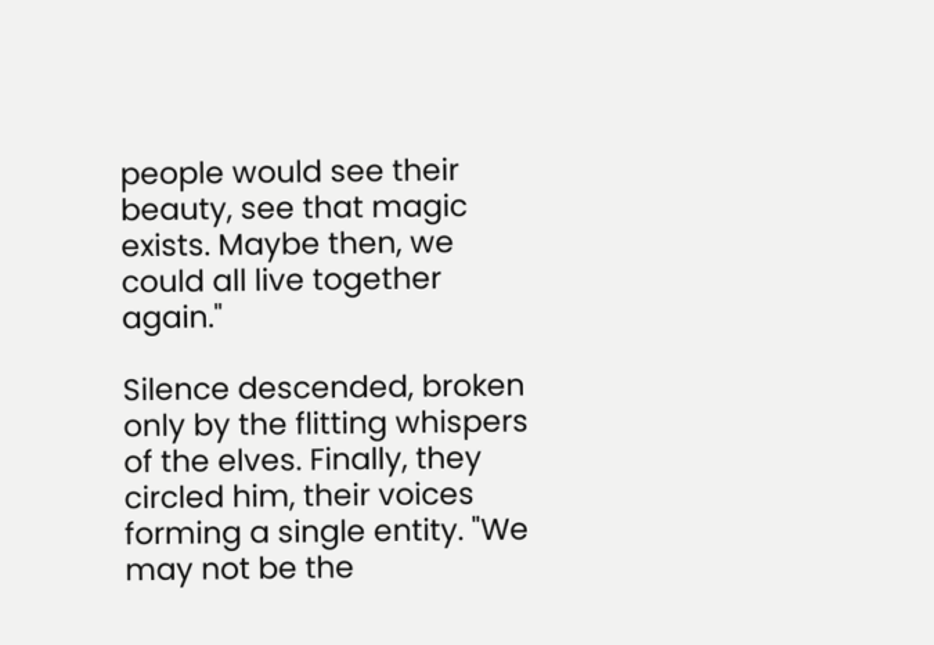people would see their beauty, see that magic exists. Maybe then, we could all live together again."

Silence descended, broken only by the flitting whispers of the elves. Finally, they circled him, their voices forming a single entity. "We may not be the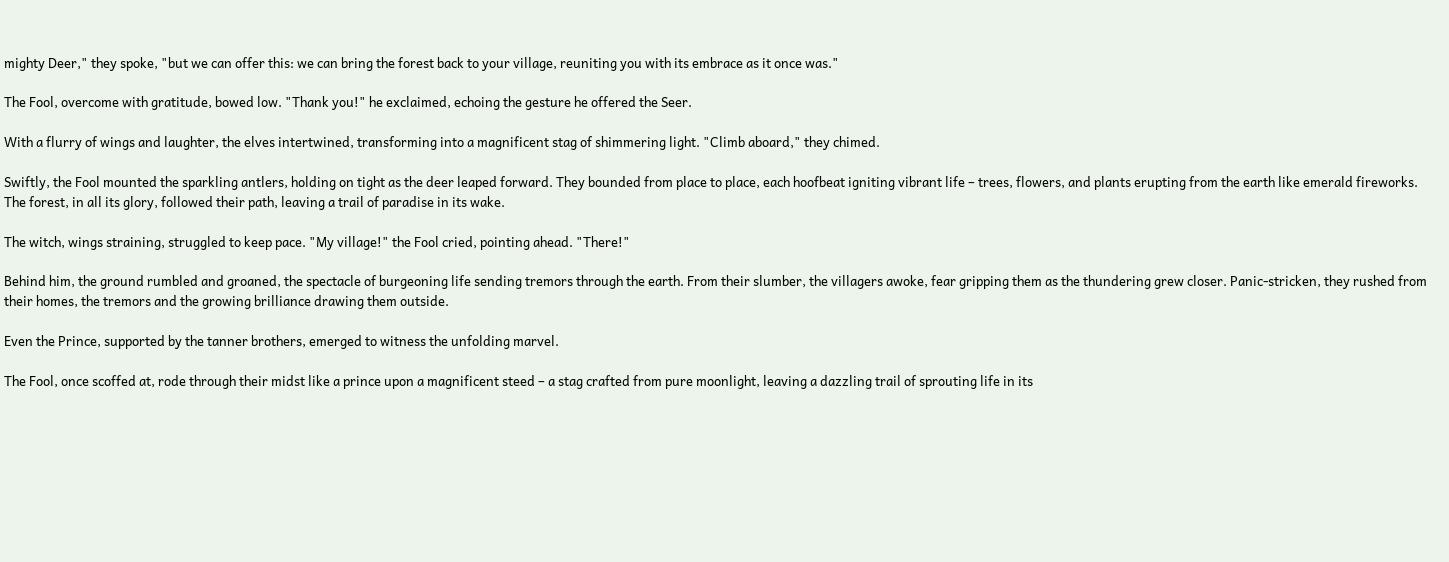mighty Deer," they spoke, "but we can offer this: we can bring the forest back to your village, reuniting you with its embrace as it once was."

The Fool, overcome with gratitude, bowed low. "Thank you!" he exclaimed, echoing the gesture he offered the Seer.

With a flurry of wings and laughter, the elves intertwined, transforming into a magnificent stag of shimmering light. "Climb aboard," they chimed.

Swiftly, the Fool mounted the sparkling antlers, holding on tight as the deer leaped forward. They bounded from place to place, each hoofbeat igniting vibrant life – trees, flowers, and plants erupting from the earth like emerald fireworks. The forest, in all its glory, followed their path, leaving a trail of paradise in its wake.

The witch, wings straining, struggled to keep pace. "My village!" the Fool cried, pointing ahead. "There!"

Behind him, the ground rumbled and groaned, the spectacle of burgeoning life sending tremors through the earth. From their slumber, the villagers awoke, fear gripping them as the thundering grew closer. Panic-stricken, they rushed from their homes, the tremors and the growing brilliance drawing them outside.

Even the Prince, supported by the tanner brothers, emerged to witness the unfolding marvel.

The Fool, once scoffed at, rode through their midst like a prince upon a magnificent steed – a stag crafted from pure moonlight, leaving a dazzling trail of sprouting life in its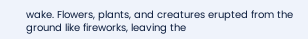wake. Flowers, plants, and creatures erupted from the ground like fireworks, leaving the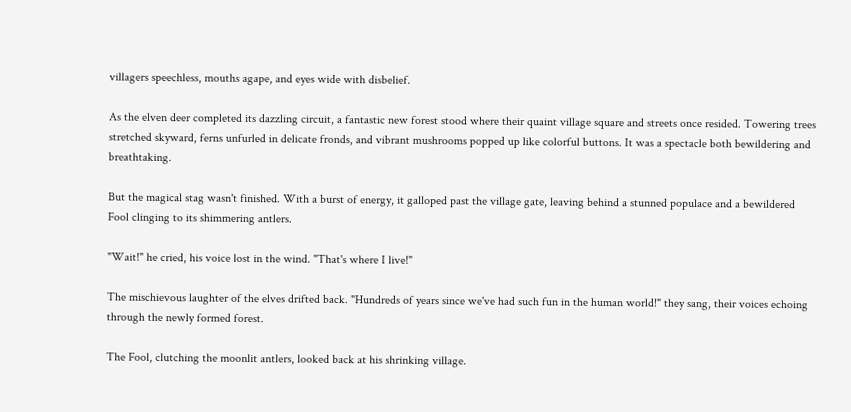villagers speechless, mouths agape, and eyes wide with disbelief.

As the elven deer completed its dazzling circuit, a fantastic new forest stood where their quaint village square and streets once resided. Towering trees stretched skyward, ferns unfurled in delicate fronds, and vibrant mushrooms popped up like colorful buttons. It was a spectacle both bewildering and breathtaking.

But the magical stag wasn't finished. With a burst of energy, it galloped past the village gate, leaving behind a stunned populace and a bewildered Fool clinging to its shimmering antlers.

"Wait!" he cried, his voice lost in the wind. "That's where I live!"

The mischievous laughter of the elves drifted back. "Hundreds of years since we've had such fun in the human world!" they sang, their voices echoing through the newly formed forest.

The Fool, clutching the moonlit antlers, looked back at his shrinking village.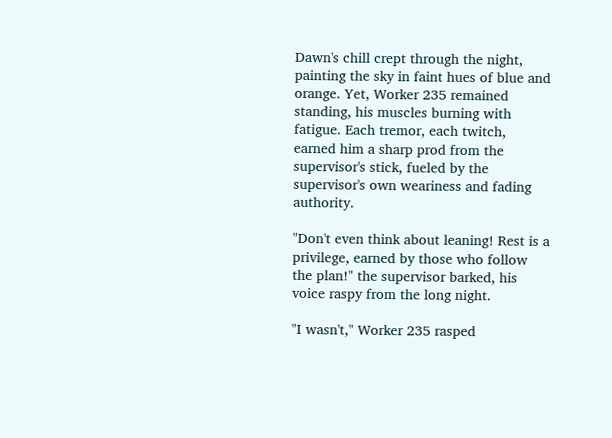Dawn's chill crept through the night, painting the sky in faint hues of blue and orange. Yet, Worker 235 remained standing, his muscles burning with fatigue. Each tremor, each twitch, earned him a sharp prod from the supervisor's stick, fueled by the supervisor's own weariness and fading authority.

"Don't even think about leaning! Rest is a privilege, earned by those who follow the plan!" the supervisor barked, his voice raspy from the long night.

"I wasn't," Worker 235 rasped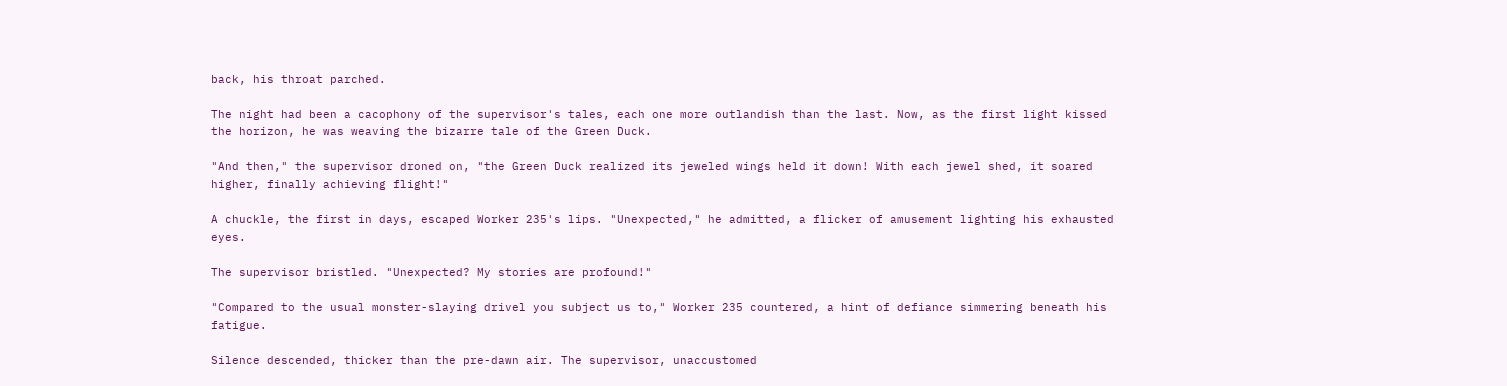back, his throat parched.

The night had been a cacophony of the supervisor's tales, each one more outlandish than the last. Now, as the first light kissed the horizon, he was weaving the bizarre tale of the Green Duck.

"And then," the supervisor droned on, "the Green Duck realized its jeweled wings held it down! With each jewel shed, it soared higher, finally achieving flight!"

A chuckle, the first in days, escaped Worker 235's lips. "Unexpected," he admitted, a flicker of amusement lighting his exhausted eyes.

The supervisor bristled. "Unexpected? My stories are profound!"

"Compared to the usual monster-slaying drivel you subject us to," Worker 235 countered, a hint of defiance simmering beneath his fatigue.

Silence descended, thicker than the pre-dawn air. The supervisor, unaccustomed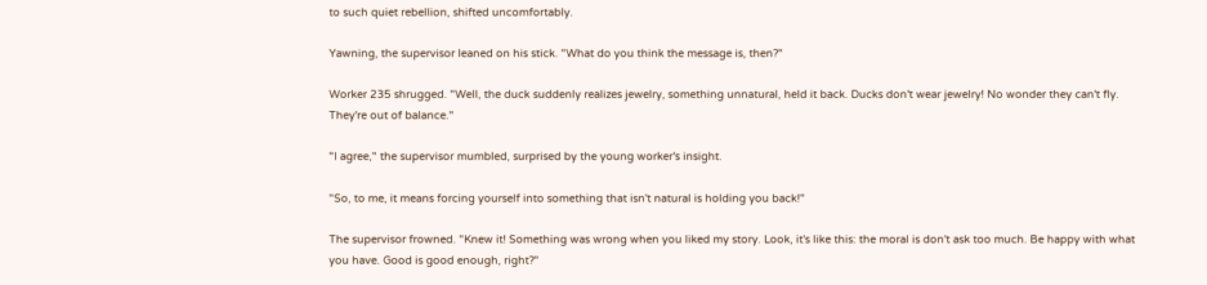to such quiet rebellion, shifted uncomfortably.

Yawning, the supervisor leaned on his stick. "What do you think the message is, then?"

Worker 235 shrugged. "Well, the duck suddenly realizes jewelry, something unnatural, held it back. Ducks don't wear jewelry! No wonder they can't fly. They're out of balance."

"I agree," the supervisor mumbled, surprised by the young worker's insight.

"So, to me, it means forcing yourself into something that isn't natural is holding you back!"

The supervisor frowned. "Knew it! Something was wrong when you liked my story. Look, it's like this: the moral is don't ask too much. Be happy with what you have. Good is good enough, right?"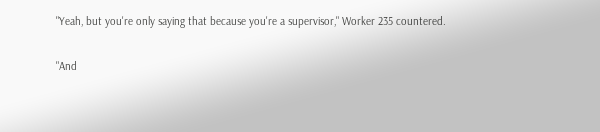"Yeah, but you're only saying that because you're a supervisor," Worker 235 countered.

"And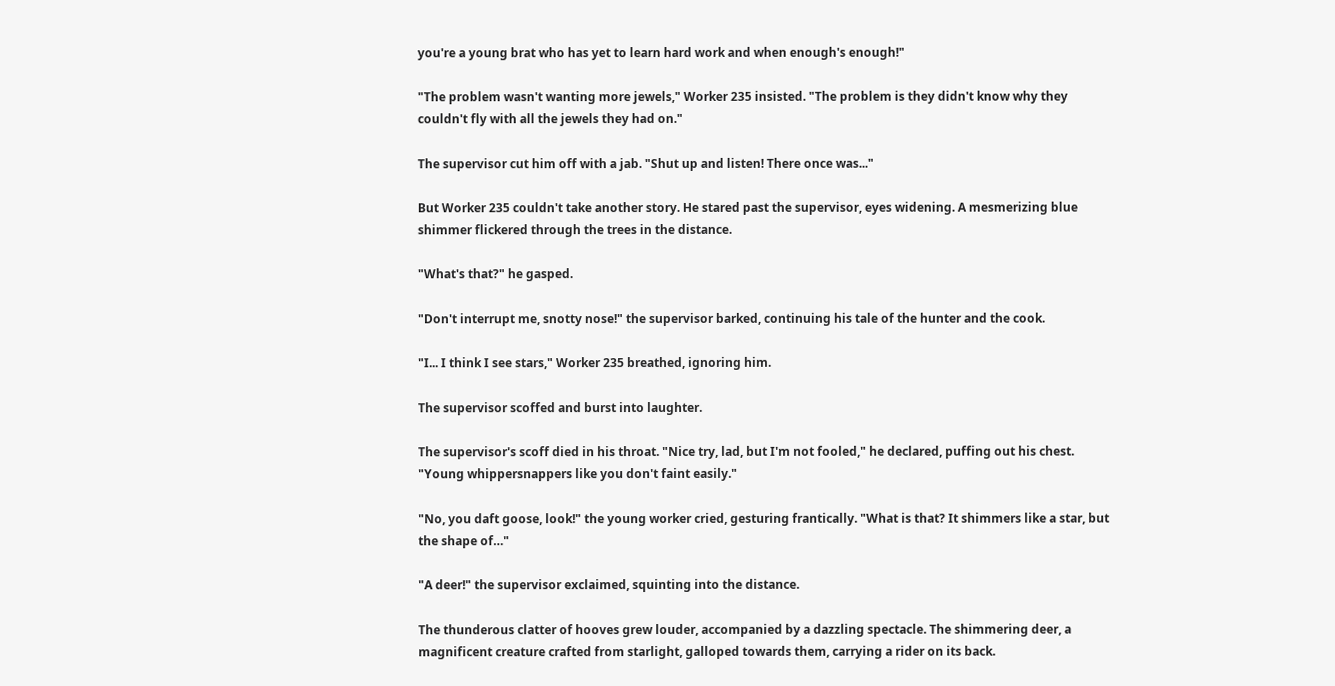you're a young brat who has yet to learn hard work and when enough's enough!"

"The problem wasn't wanting more jewels," Worker 235 insisted. "The problem is they didn't know why they couldn't fly with all the jewels they had on."

The supervisor cut him off with a jab. "Shut up and listen! There once was..."

But Worker 235 couldn't take another story. He stared past the supervisor, eyes widening. A mesmerizing blue shimmer flickered through the trees in the distance.

"What's that?" he gasped.

"Don't interrupt me, snotty nose!" the supervisor barked, continuing his tale of the hunter and the cook.

"I... I think I see stars," Worker 235 breathed, ignoring him.

The supervisor scoffed and burst into laughter.

The supervisor's scoff died in his throat. "Nice try, lad, but I'm not fooled," he declared, puffing out his chest. "Young whippersnappers like you don't faint easily."

"No, you daft goose, look!" the young worker cried, gesturing frantically. "What is that? It shimmers like a star, but the shape of…"

"A deer!" the supervisor exclaimed, squinting into the distance.

The thunderous clatter of hooves grew louder, accompanied by a dazzling spectacle. The shimmering deer, a magnificent creature crafted from starlight, galloped towards them, carrying a rider on its back.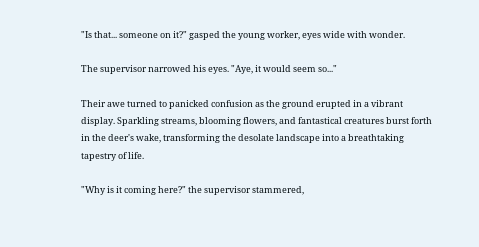"Is that... someone on it?" gasped the young worker, eyes wide with wonder.

The supervisor narrowed his eyes. "Aye, it would seem so..."

Their awe turned to panicked confusion as the ground erupted in a vibrant display. Sparkling streams, blooming flowers, and fantastical creatures burst forth in the deer's wake, transforming the desolate landscape into a breathtaking tapestry of life.

"Why is it coming here?" the supervisor stammered,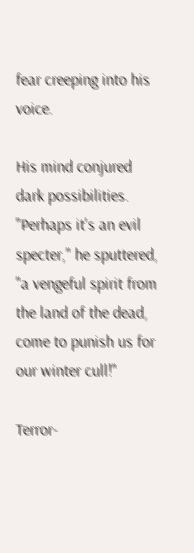fear creeping into his voice.

His mind conjured dark possibilities. "Perhaps it's an evil specter," he sputtered, "a vengeful spirit from the land of the dead, come to punish us for our winter cull!"

Terror-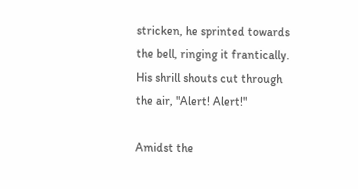stricken, he sprinted towards the bell, ringing it frantically. His shrill shouts cut through the air, "Alert! Alert!"

Amidst the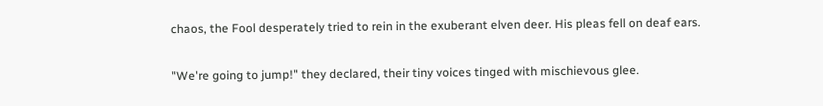chaos, the Fool desperately tried to rein in the exuberant elven deer. His pleas fell on deaf ears.

"We're going to jump!" they declared, their tiny voices tinged with mischievous glee.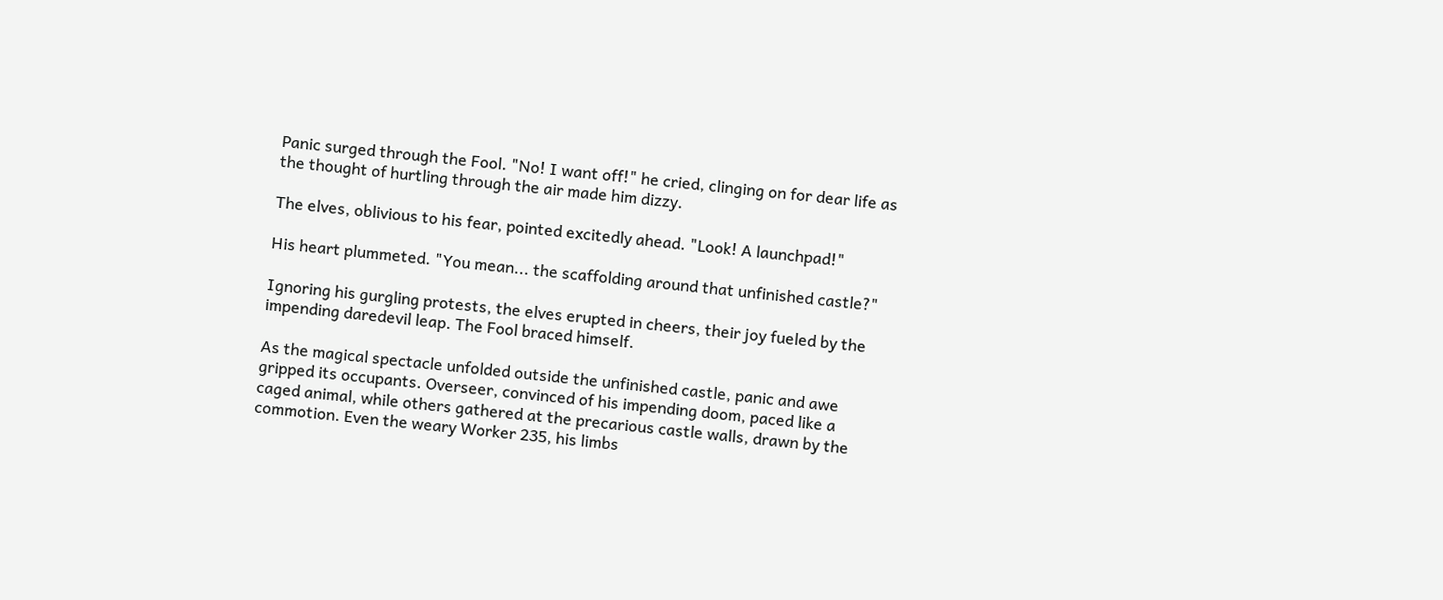Panic surged through the Fool. "No! I want off!" he cried, clinging on for dear life as the thought of hurtling through the air made him dizzy.

The elves, oblivious to his fear, pointed excitedly ahead. "Look! A launchpad!"

His heart plummeted. "You mean... the scaffolding around that unfinished castle?"

Ignoring his gurgling protests, the elves erupted in cheers, their joy fueled by the impending daredevil leap. The Fool braced himself.

As the magical spectacle unfolded outside the unfinished castle, panic and awe gripped its occupants. Overseer, convinced of his impending doom, paced like a caged animal, while others gathered at the precarious castle walls, drawn by the commotion. Even the weary Worker 235, his limbs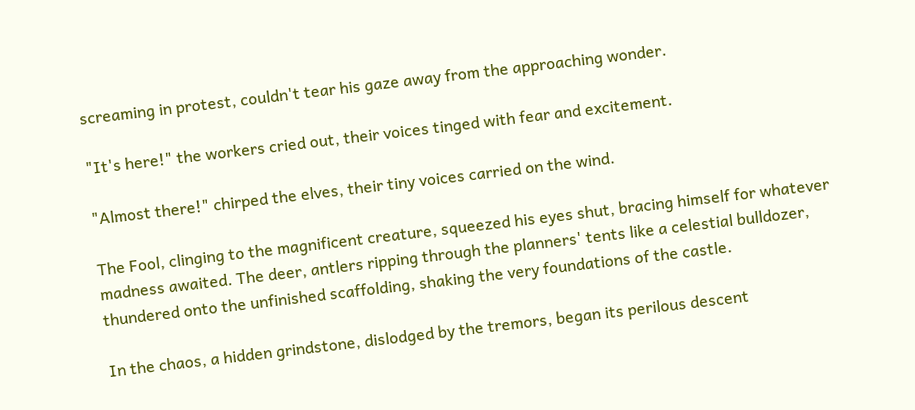screaming in protest, couldn't tear his gaze away from the approaching wonder.

"It's here!" the workers cried out, their voices tinged with fear and excitement.

"Almost there!" chirped the elves, their tiny voices carried on the wind.

The Fool, clinging to the magnificent creature, squeezed his eyes shut, bracing himself for whatever madness awaited. The deer, antlers ripping through the planners' tents like a celestial bulldozer, thundered onto the unfinished scaffolding, shaking the very foundations of the castle.

In the chaos, a hidden grindstone, dislodged by the tremors, began its perilous descent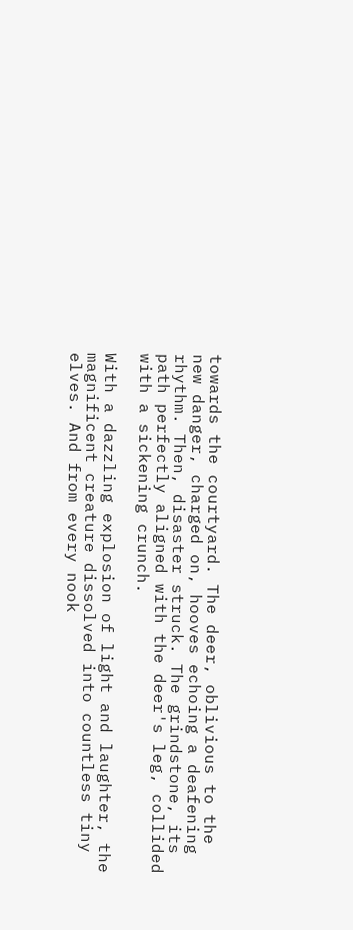towards the courtyard. The deer, oblivious to the new danger, charged on, hooves echoing a deafening rhythm. Then, disaster struck. The grindstone, its path perfectly aligned with the deer's leg, collided with a sickening crunch.

With a dazzling explosion of light and laughter, the magnificent creature dissolved into countless tiny elves. And from every nook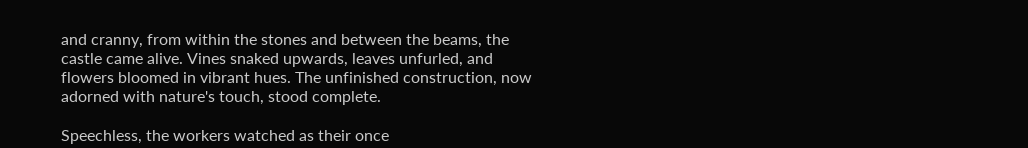and cranny, from within the stones and between the beams, the castle came alive. Vines snaked upwards, leaves unfurled, and flowers bloomed in vibrant hues. The unfinished construction, now adorned with nature's touch, stood complete.

Speechless, the workers watched as their once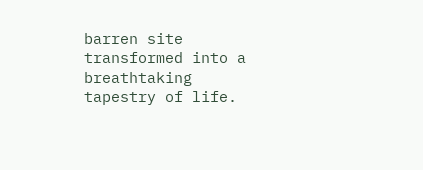barren site transformed into a breathtaking tapestry of life.